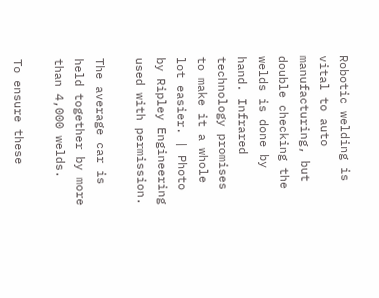Robotic welding is vital to auto manufacturing, but double checking the welds is done by hand. Infrared technology promises to make it a whole lot easier. | Photo by Ripley Engineering used with permission.

The average car is held together by more than 4,000 welds.

To ensure these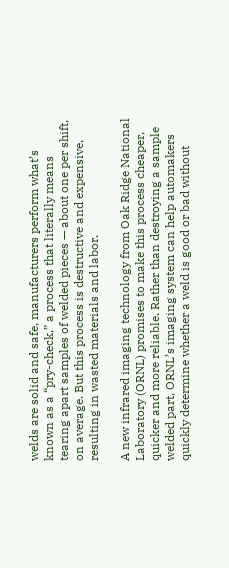welds are solid and safe, manufacturers perform what’s known as a “pry-check,” a process that literally means tearing apart samples of welded pieces — about one per shift, on average. But this process is destructive and expensive, resulting in wasted materials and labor.

A new infrared imaging technology from Oak Ridge National Laboratory (ORNL) promises to make this process cheaper, quicker and more reliable. Rather than destroying a sample welded part, ORNL’s imaging system can help automakers quickly determine whether a weld is good or bad without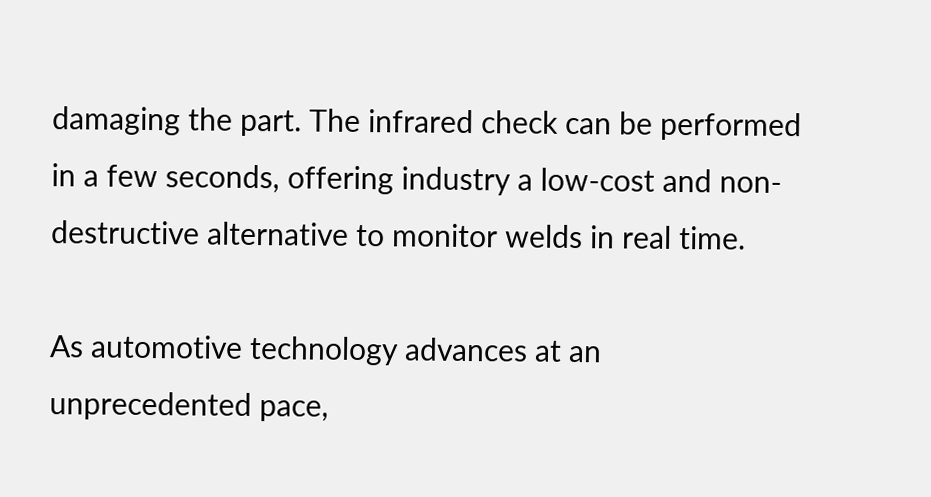damaging the part. The infrared check can be performed in a few seconds, offering industry a low-cost and non-destructive alternative to monitor welds in real time.

As automotive technology advances at an unprecedented pace,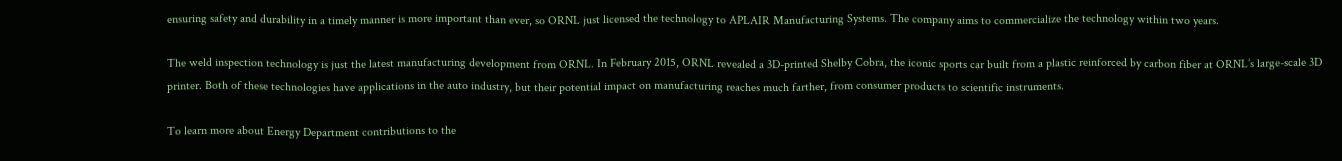ensuring safety and durability in a timely manner is more important than ever, so ORNL just licensed the technology to APLAIR Manufacturing Systems. The company aims to commercialize the technology within two years.

The weld inspection technology is just the latest manufacturing development from ORNL. In February 2015, ORNL revealed a 3D-printed Shelby Cobra, the iconic sports car built from a plastic reinforced by carbon fiber at ORNL’s large-scale 3D printer. Both of these technologies have applications in the auto industry, but their potential impact on manufacturing reaches much farther, from consumer products to scientific instruments.

To learn more about Energy Department contributions to the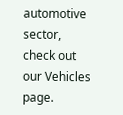automotive sector, check out our Vehicles page.